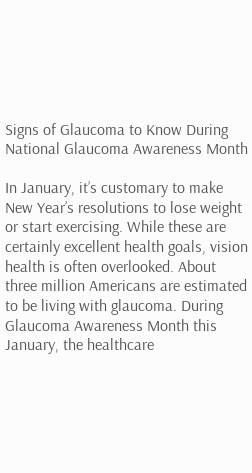Signs of Glaucoma to Know During National Glaucoma Awareness Month

In January, it’s customary to make New Year’s resolutions to lose weight or start exercising. While these are certainly excellent health goals, vision health is often overlooked. About three million Americans are estimated to be living with glaucoma. During Glaucoma Awareness Month this January, the healthcare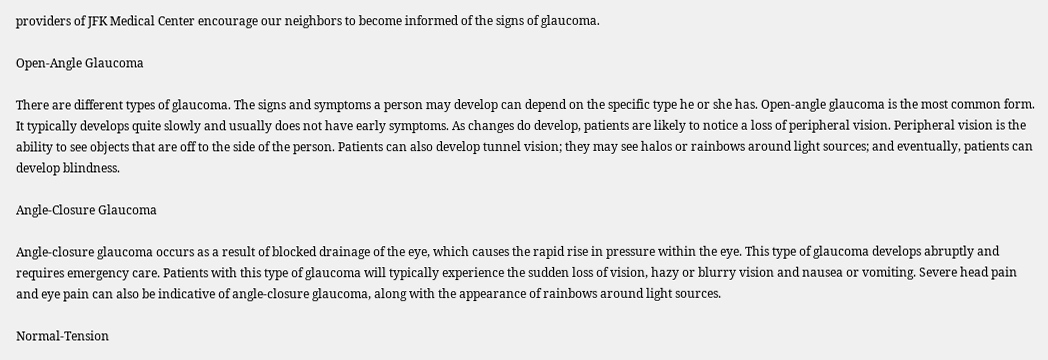providers of JFK Medical Center encourage our neighbors to become informed of the signs of glaucoma.

Open-Angle Glaucoma

There are different types of glaucoma. The signs and symptoms a person may develop can depend on the specific type he or she has. Open-angle glaucoma is the most common form. It typically develops quite slowly and usually does not have early symptoms. As changes do develop, patients are likely to notice a loss of peripheral vision. Peripheral vision is the ability to see objects that are off to the side of the person. Patients can also develop tunnel vision; they may see halos or rainbows around light sources; and eventually, patients can develop blindness.

Angle-Closure Glaucoma

Angle-closure glaucoma occurs as a result of blocked drainage of the eye, which causes the rapid rise in pressure within the eye. This type of glaucoma develops abruptly and requires emergency care. Patients with this type of glaucoma will typically experience the sudden loss of vision, hazy or blurry vision and nausea or vomiting. Severe head pain and eye pain can also be indicative of angle-closure glaucoma, along with the appearance of rainbows around light sources.

Normal-Tension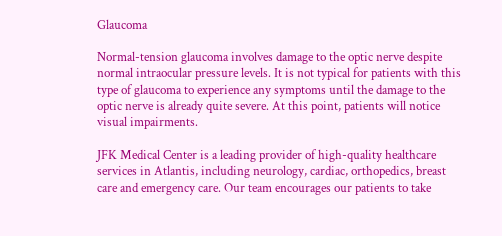Glaucoma

Normal-tension glaucoma involves damage to the optic nerve despite normal intraocular pressure levels. It is not typical for patients with this type of glaucoma to experience any symptoms until the damage to the optic nerve is already quite severe. At this point, patients will notice visual impairments.

JFK Medical Center is a leading provider of high-quality healthcare services in Atlantis, including neurology, cardiac, orthopedics, breast care and emergency care. Our team encourages our patients to take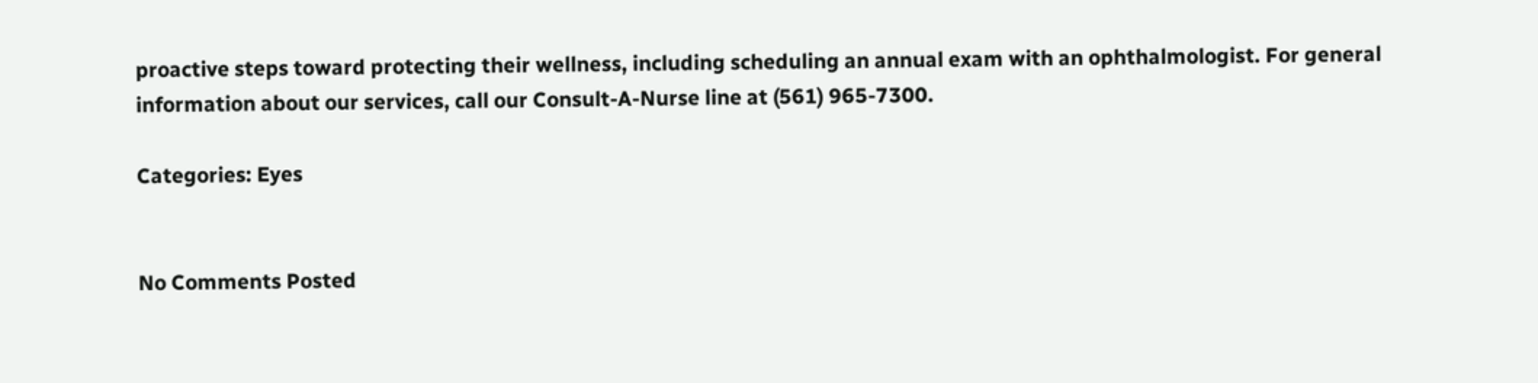proactive steps toward protecting their wellness, including scheduling an annual exam with an ophthalmologist. For general information about our services, call our Consult-A-Nurse line at (561) 965-7300.

Categories: Eyes


No Comments Posted